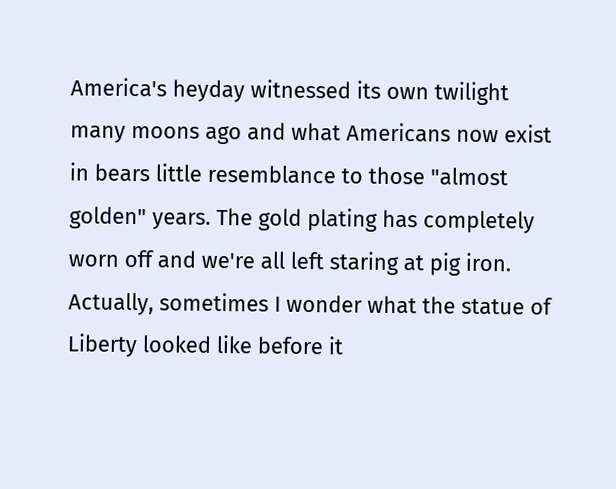America's heyday witnessed its own twilight many moons ago and what Americans now exist in bears little resemblance to those "almost golden" years. The gold plating has completely worn off and we're all left staring at pig iron. Actually, sometimes I wonder what the statue of Liberty looked like before it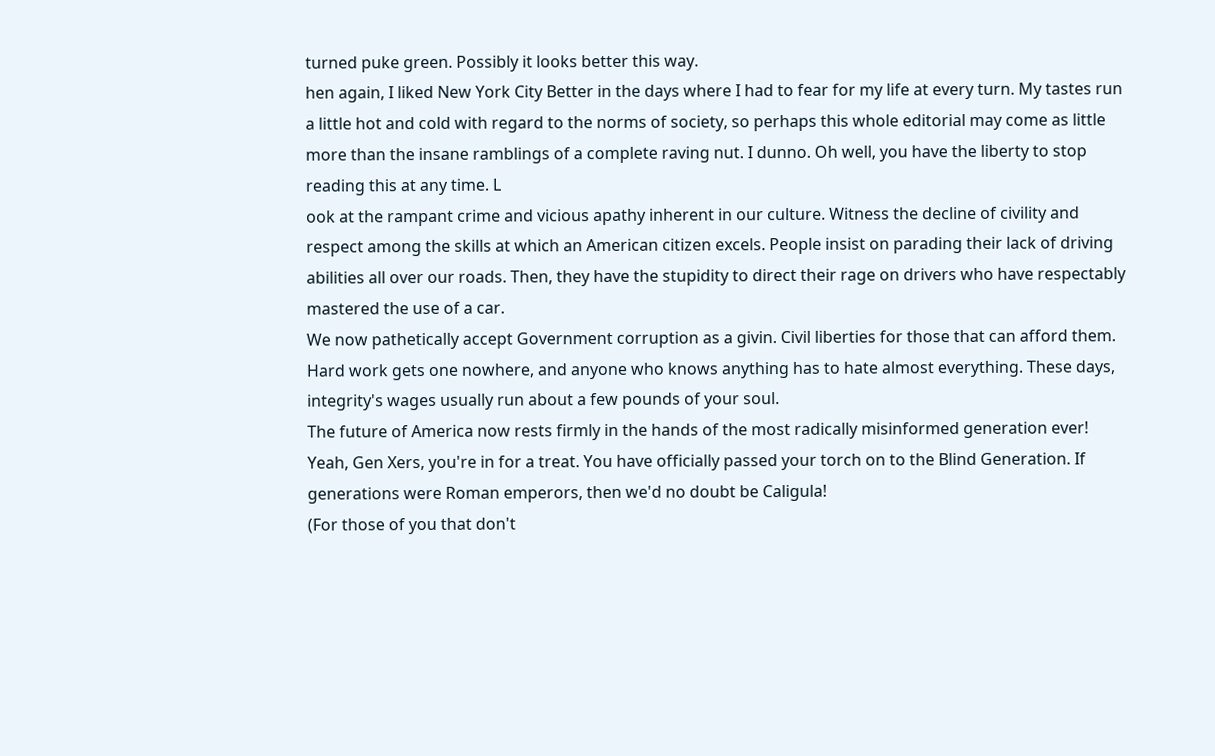turned puke green. Possibly it looks better this way.
hen again, I liked New York City Better in the days where I had to fear for my life at every turn. My tastes run a little hot and cold with regard to the norms of society, so perhaps this whole editorial may come as little more than the insane ramblings of a complete raving nut. I dunno. Oh well, you have the liberty to stop reading this at any time. L
ook at the rampant crime and vicious apathy inherent in our culture. Witness the decline of civility and respect among the skills at which an American citizen excels. People insist on parading their lack of driving abilities all over our roads. Then, they have the stupidity to direct their rage on drivers who have respectably mastered the use of a car.
We now pathetically accept Government corruption as a givin. Civil liberties for those that can afford them. Hard work gets one nowhere, and anyone who knows anything has to hate almost everything. These days, integrity's wages usually run about a few pounds of your soul.
The future of America now rests firmly in the hands of the most radically misinformed generation ever! Yeah, Gen Xers, you're in for a treat. You have officially passed your torch on to the Blind Generation. If generations were Roman emperors, then we'd no doubt be Caligula!
(For those of you that don't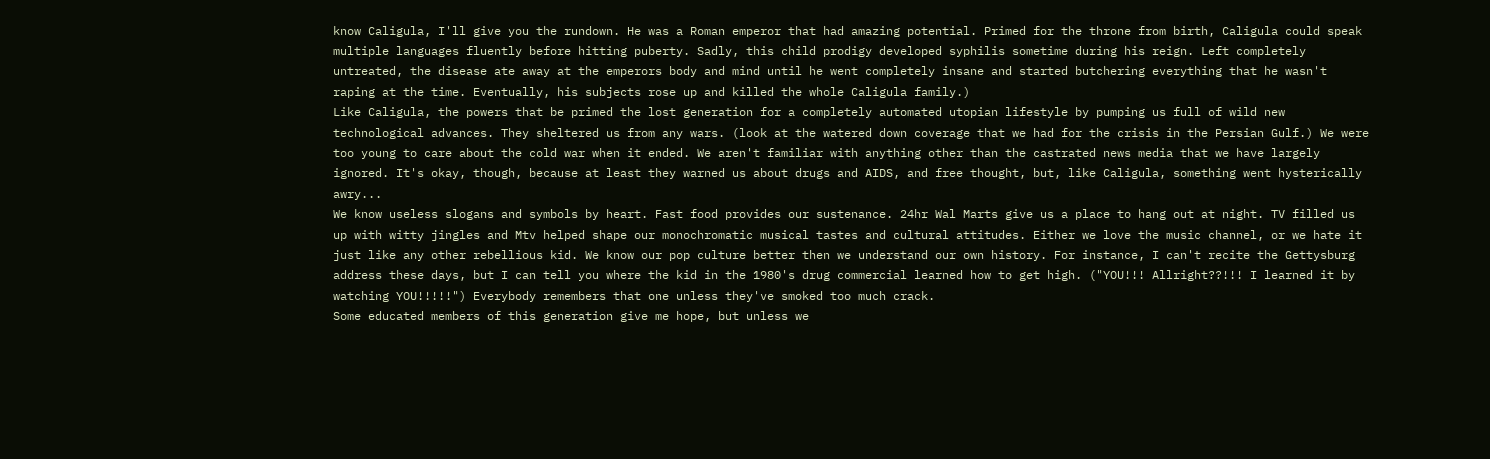know Caligula, I'll give you the rundown. He was a Roman emperor that had amazing potential. Primed for the throne from birth, Caligula could speak multiple languages fluently before hitting puberty. Sadly, this child prodigy developed syphilis sometime during his reign. Left completely untreated, the disease ate away at the emperors body and mind until he went completely insane and started butchering everything that he wasn't raping at the time. Eventually, his subjects rose up and killed the whole Caligula family.)
Like Caligula, the powers that be primed the lost generation for a completely automated utopian lifestyle by pumping us full of wild new technological advances. They sheltered us from any wars. (look at the watered down coverage that we had for the crisis in the Persian Gulf.) We were too young to care about the cold war when it ended. We aren't familiar with anything other than the castrated news media that we have largely ignored. It's okay, though, because at least they warned us about drugs and AIDS, and free thought, but, like Caligula, something went hysterically awry...
We know useless slogans and symbols by heart. Fast food provides our sustenance. 24hr Wal Marts give us a place to hang out at night. TV filled us up with witty jingles and Mtv helped shape our monochromatic musical tastes and cultural attitudes. Either we love the music channel, or we hate it just like any other rebellious kid. We know our pop culture better then we understand our own history. For instance, I can't recite the Gettysburg address these days, but I can tell you where the kid in the 1980's drug commercial learned how to get high. ("YOU!!! Allright??!!! I learned it by watching YOU!!!!!") Everybody remembers that one unless they've smoked too much crack.
Some educated members of this generation give me hope, but unless we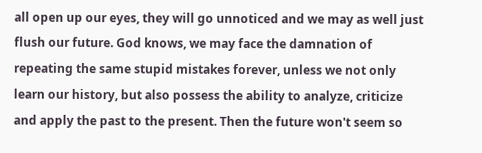all open up our eyes, they will go unnoticed and we may as well just flush our future. God knows, we may face the damnation of repeating the same stupid mistakes forever, unless we not only learn our history, but also possess the ability to analyze, criticize and apply the past to the present. Then the future won't seem so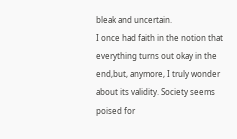bleak and uncertain.
I once had faith in the notion that everything turns out okay in the end,but, anymore, I truly wonder about its validity. Society seems poised for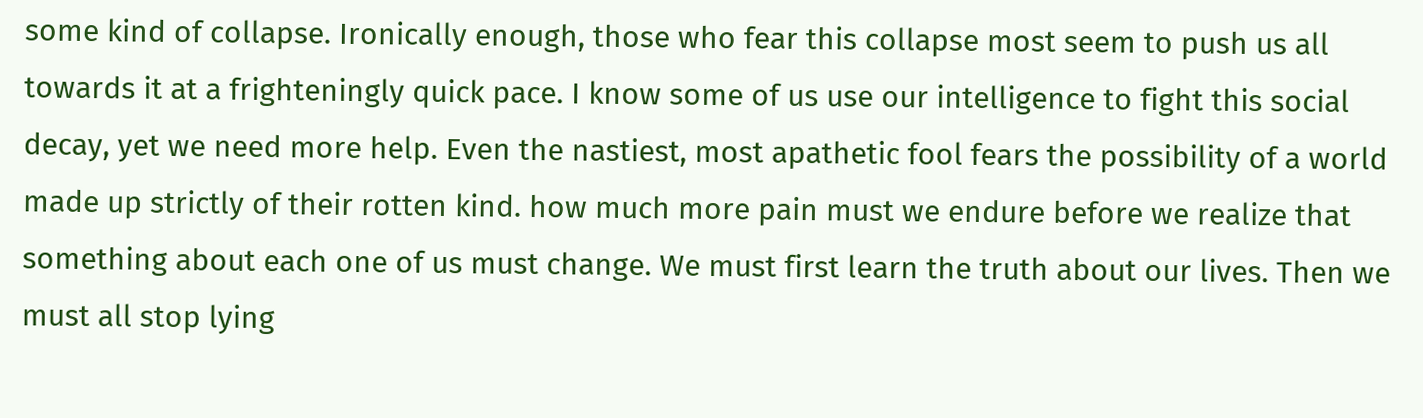some kind of collapse. Ironically enough, those who fear this collapse most seem to push us all towards it at a frighteningly quick pace. I know some of us use our intelligence to fight this social decay, yet we need more help. Even the nastiest, most apathetic fool fears the possibility of a world made up strictly of their rotten kind. how much more pain must we endure before we realize that something about each one of us must change. We must first learn the truth about our lives. Then we must all stop lying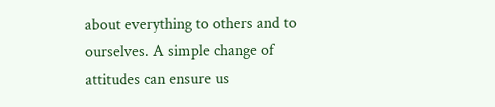about everything to others and to ourselves. A simple change of attitudes can ensure us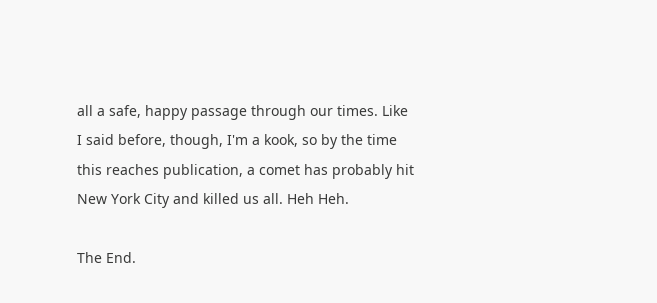all a safe, happy passage through our times. Like I said before, though, I'm a kook, so by the time this reaches publication, a comet has probably hit New York City and killed us all. Heh Heh.

The End.